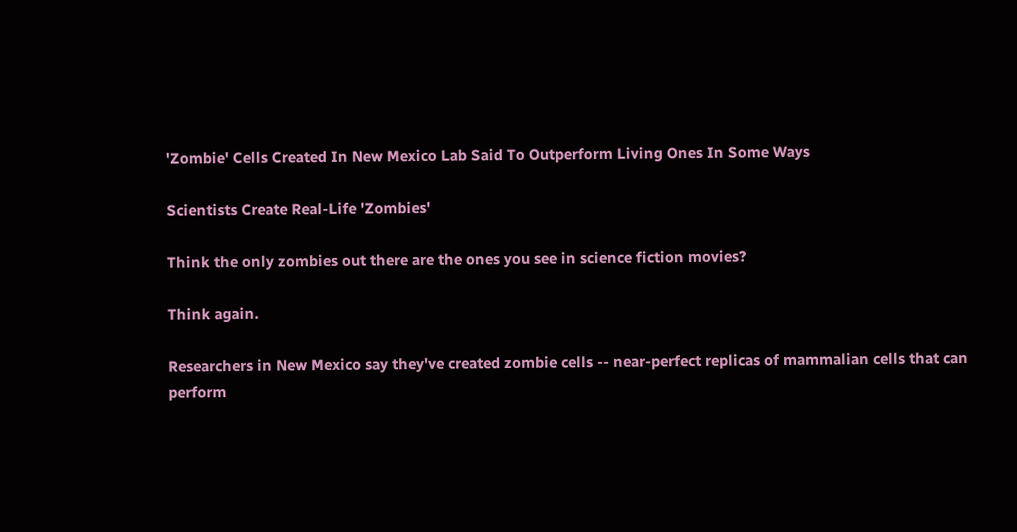'Zombie' Cells Created In New Mexico Lab Said To Outperform Living Ones In Some Ways

Scientists Create Real-Life 'Zombies'

Think the only zombies out there are the ones you see in science fiction movies?

Think again.

Researchers in New Mexico say they've created zombie cells -- near-perfect replicas of mammalian cells that can perform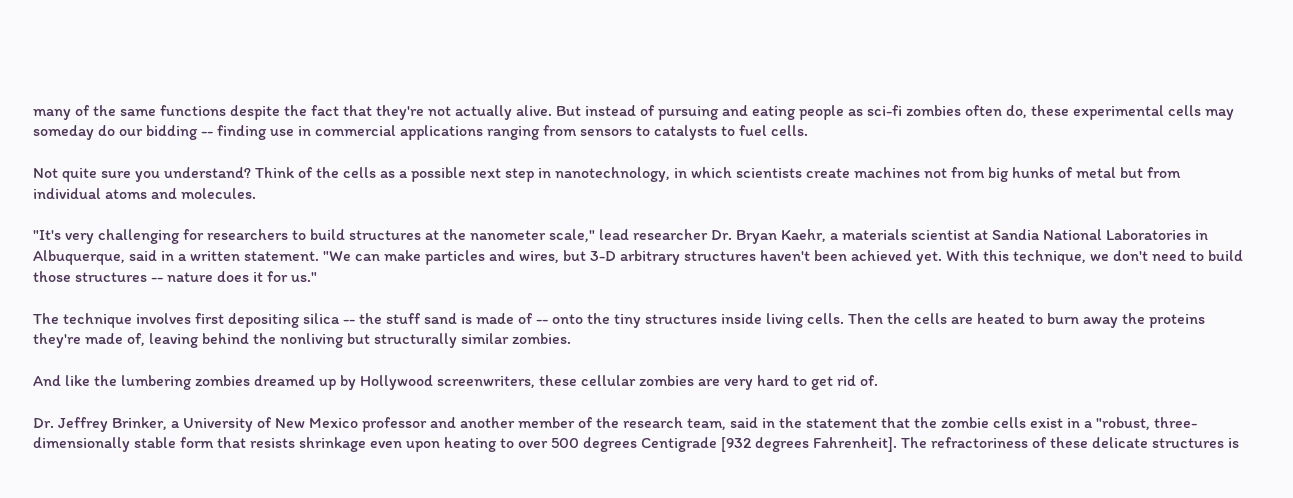many of the same functions despite the fact that they're not actually alive. But instead of pursuing and eating people as sci-fi zombies often do, these experimental cells may someday do our bidding -- finding use in commercial applications ranging from sensors to catalysts to fuel cells.

Not quite sure you understand? Think of the cells as a possible next step in nanotechnology, in which scientists create machines not from big hunks of metal but from individual atoms and molecules.

"It's very challenging for researchers to build structures at the nanometer scale," lead researcher Dr. Bryan Kaehr, a materials scientist at Sandia National Laboratories in Albuquerque, said in a written statement. "We can make particles and wires, but 3-D arbitrary structures haven't been achieved yet. With this technique, we don't need to build those structures -- nature does it for us."

The technique involves first depositing silica -- the stuff sand is made of -- onto the tiny structures inside living cells. Then the cells are heated to burn away the proteins they're made of, leaving behind the nonliving but structurally similar zombies.

And like the lumbering zombies dreamed up by Hollywood screenwriters, these cellular zombies are very hard to get rid of.

Dr. Jeffrey Brinker, a University of New Mexico professor and another member of the research team, said in the statement that the zombie cells exist in a "robust, three-dimensionally stable form that resists shrinkage even upon heating to over 500 degrees Centigrade [932 degrees Fahrenheit]. The refractoriness of these delicate structures is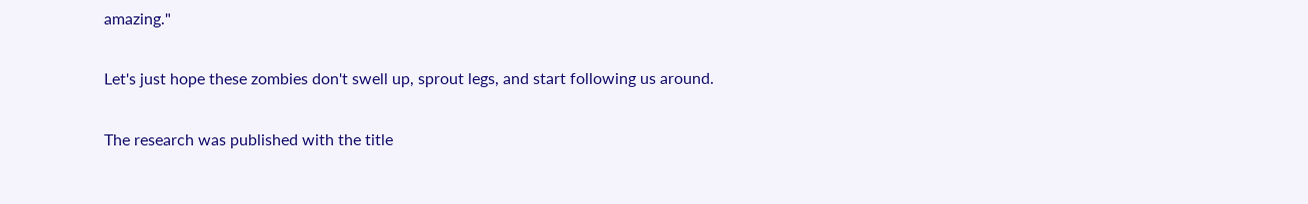amazing."

Let's just hope these zombies don't swell up, sprout legs, and start following us around.

The research was published with the title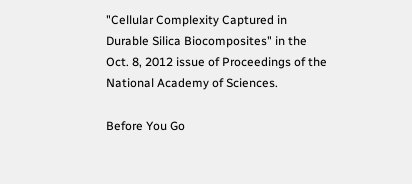"Cellular Complexity Captured in Durable Silica Biocomposites" in the Oct. 8, 2012 issue of Proceedings of the National Academy of Sciences.

Before You Go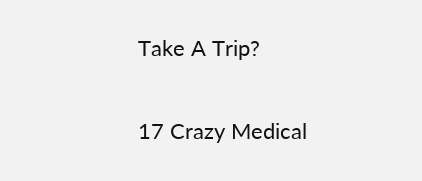Take A Trip?

17 Crazy Medical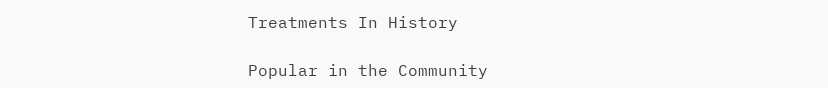Treatments In History

Popular in the Community